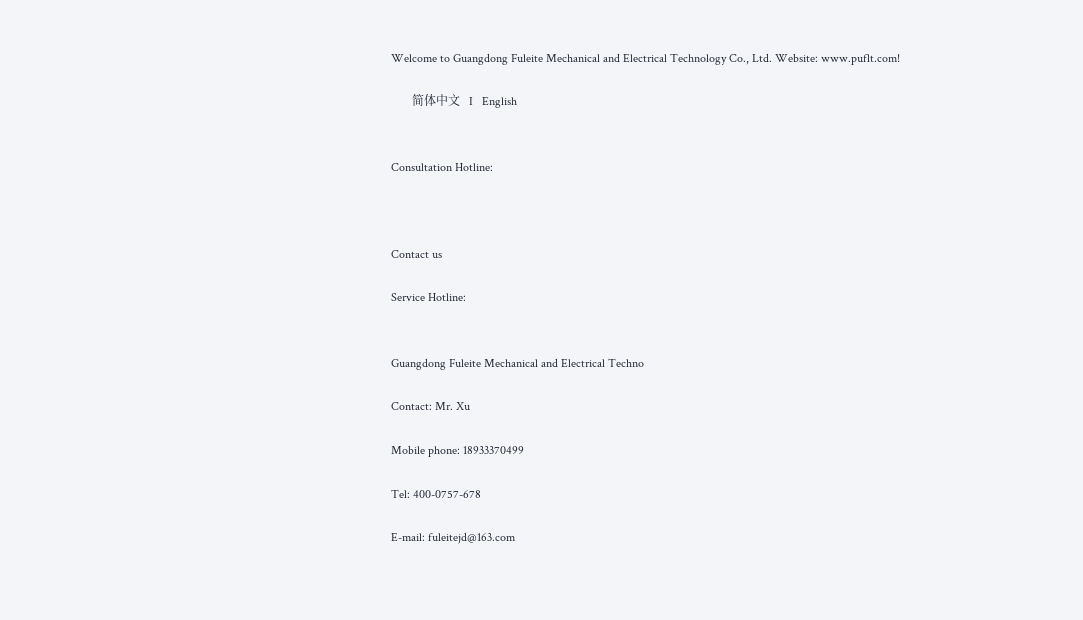Welcome to Guangdong Fuleite Mechanical and Electrical Technology Co., Ltd. Website: www.puflt.com!

       简体中文   I   English


Consultation Hotline:



Contact us

Service Hotline:


Guangdong Fuleite Mechanical and Electrical Techno

Contact: Mr. Xu

Mobile phone: 18933370499

Tel: 400-0757-678

E-mail: fuleitejd@163.com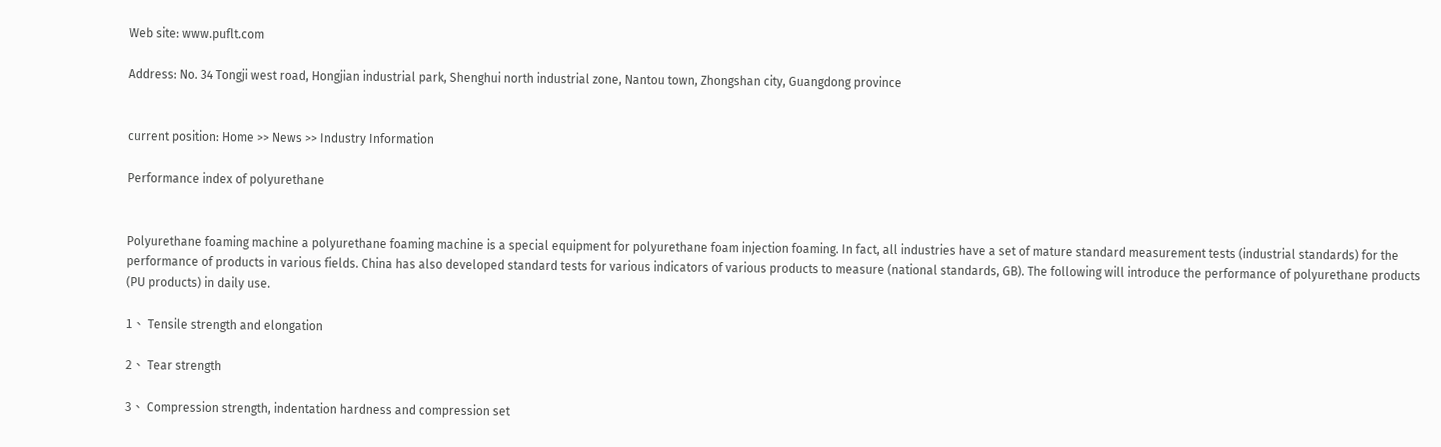Web site: www.puflt.com

Address: No. 34 Tongji west road, Hongjian industrial park, Shenghui north industrial zone, Nantou town, Zhongshan city, Guangdong province


current position: Home >> News >> Industry Information

Performance index of polyurethane


Polyurethane foaming machine a polyurethane foaming machine is a special equipment for polyurethane foam injection foaming. In fact, all industries have a set of mature standard measurement tests (industrial standards) for the performance of products in various fields. China has also developed standard tests for various indicators of various products to measure (national standards, GB). The following will introduce the performance of polyurethane products (PU products) in daily use.

1、 Tensile strength and elongation

2、 Tear strength

3、 Compression strength, indentation hardness and compression set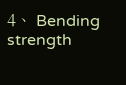4、 Bending strength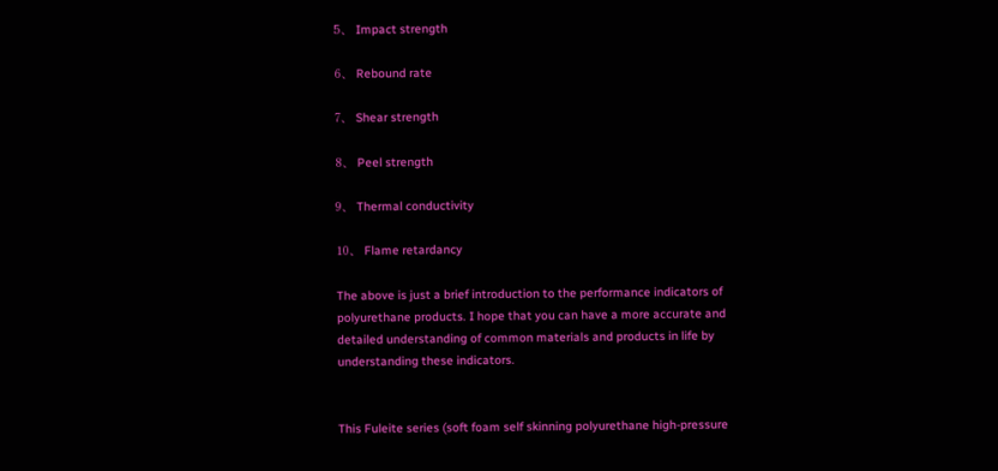5、 Impact strength

6、 Rebound rate

7、 Shear strength

8、 Peel strength

9、 Thermal conductivity

10、 Flame retardancy

The above is just a brief introduction to the performance indicators of polyurethane products. I hope that you can have a more accurate and detailed understanding of common materials and products in life by understanding these indicators.


This Fuleite series (soft foam self skinning polyurethane high-pressure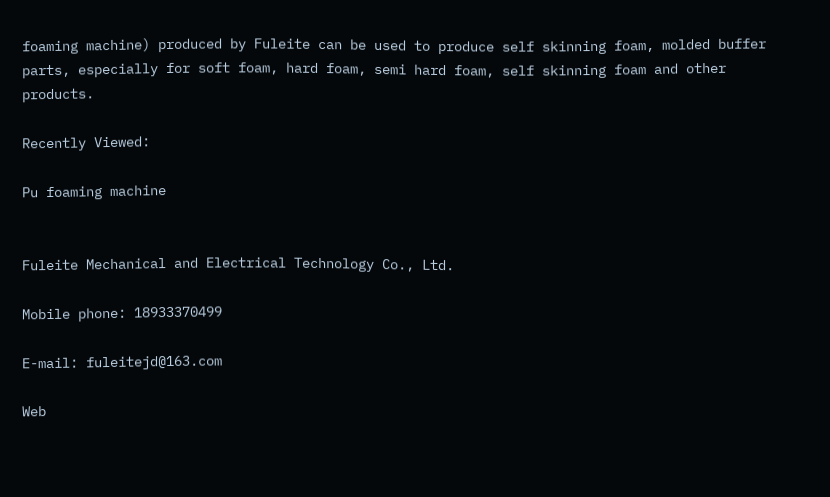foaming machine) produced by Fuleite can be used to produce self skinning foam, molded buffer parts, especially for soft foam, hard foam, semi hard foam, self skinning foam and other products.

Recently Viewed:

Pu foaming machine


Fuleite Mechanical and Electrical Technology Co., Ltd.

Mobile phone: 18933370499

E-mail: fuleitejd@163.com

Web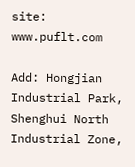site: www.puflt.com

Add: Hongjian Industrial Park, Shenghui North Industrial Zone,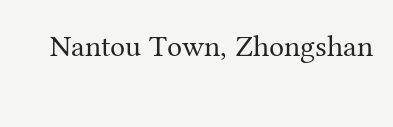Nantou Town, Zhongshan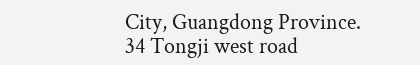City, Guangdong Province. 34 Tongji west road